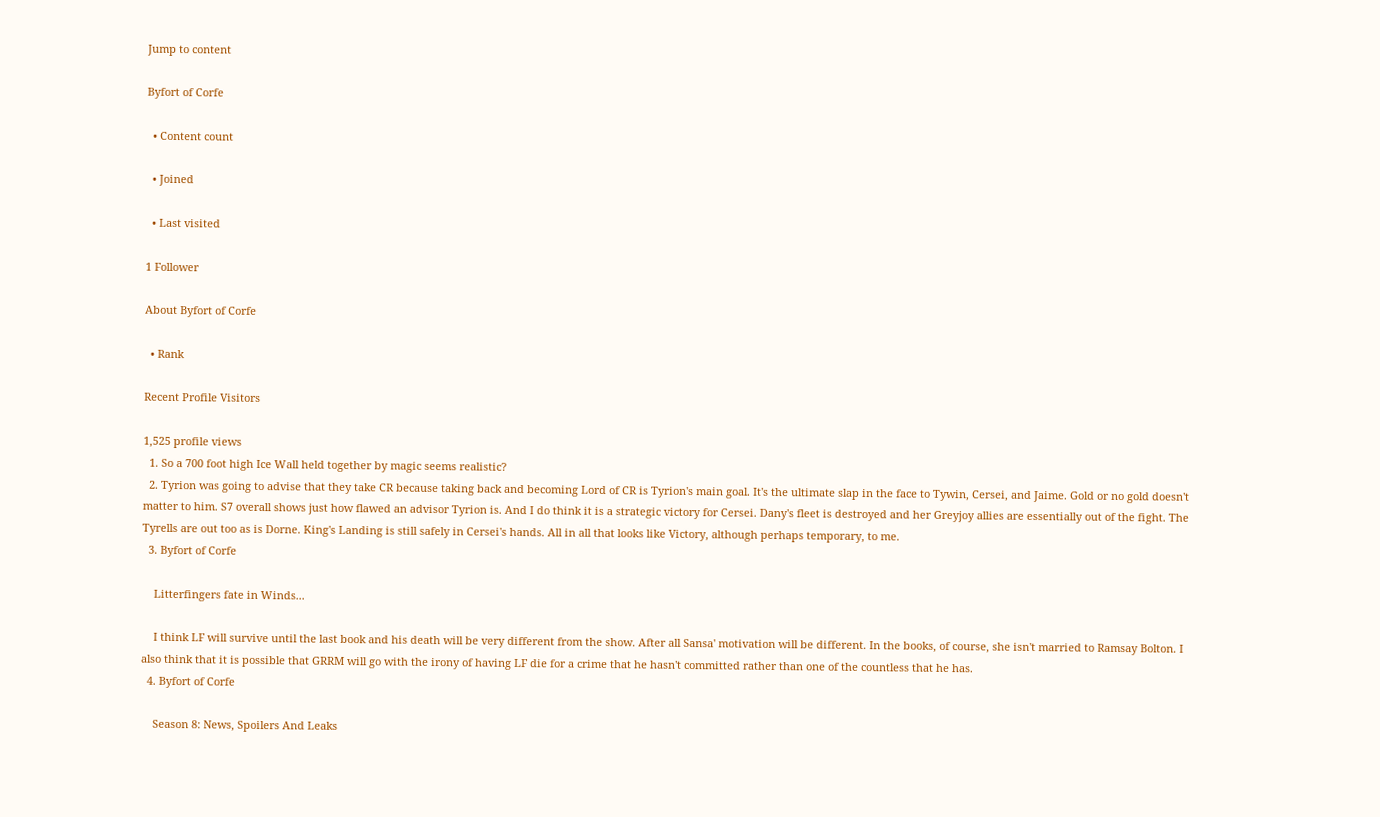Jump to content

Byfort of Corfe

  • Content count

  • Joined

  • Last visited

1 Follower

About Byfort of Corfe

  • Rank

Recent Profile Visitors

1,525 profile views
  1. So a 700 foot high Ice Wall held together by magic seems realistic?
  2. Tyrion was going to advise that they take CR because taking back and becoming Lord of CR is Tyrion's main goal. It's the ultimate slap in the face to Tywin, Cersei, and Jaime. Gold or no gold doesn't matter to him. S7 overall shows just how flawed an advisor Tyrion is. And I do think it is a strategic victory for Cersei. Dany's fleet is destroyed and her Greyjoy allies are essentially out of the fight. The Tyrells are out too as is Dorne. King's Landing is still safely in Cersei's hands. All in all that looks like Victory, although perhaps temporary, to me.
  3. Byfort of Corfe

    Litterfingers fate in Winds...

    I think LF will survive until the last book and his death will be very different from the show. After all Sansa' motivation will be different. In the books, of course, she isn't married to Ramsay Bolton. I also think that it is possible that GRRM will go with the irony of having LF die for a crime that he hasn't committed rather than one of the countless that he has.
  4. Byfort of Corfe

    Season 8: News, Spoilers And Leaks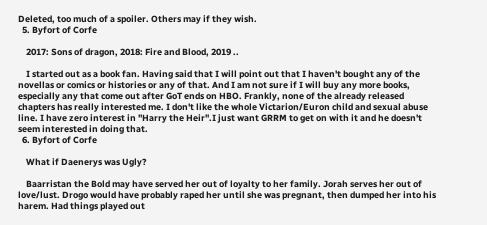Deleted, too much of a spoiler. Others may if they wish.
  5. Byfort of Corfe

    2017: Sons of dragon, 2018: Fire and Blood, 2019 ..

    I started out as a book fan. Having said that I will point out that I haven't bought any of the novellas or comics or histories or any of that. And I am not sure if I will buy any more books, especially any that come out after GoT ends on HBO. Frankly, none of the already released chapters has really interested me. I don't like the whole Victarion/Euron child and sexual abuse line. I have zero interest in "Harry the Heir".I just want GRRM to get on with it and he doesn't seem interested in doing that.
  6. Byfort of Corfe

    What if Daenerys was Ugly?

    Baarristan the Bold may have served her out of loyalty to her family. Jorah serves her out of love/lust. Drogo would have probably raped her until she was pregnant, then dumped her into his harem. Had things played out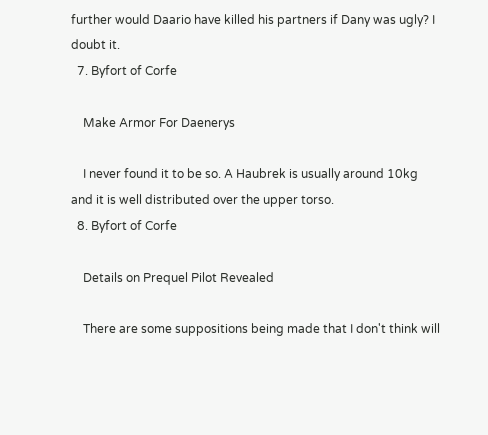further would Daario have killed his partners if Dany was ugly? I doubt it.
  7. Byfort of Corfe

    Make Armor For Daenerys

    I never found it to be so. A Haubrek is usually around 10kg and it is well distributed over the upper torso.
  8. Byfort of Corfe

    Details on Prequel Pilot Revealed

    There are some suppositions being made that I don't think will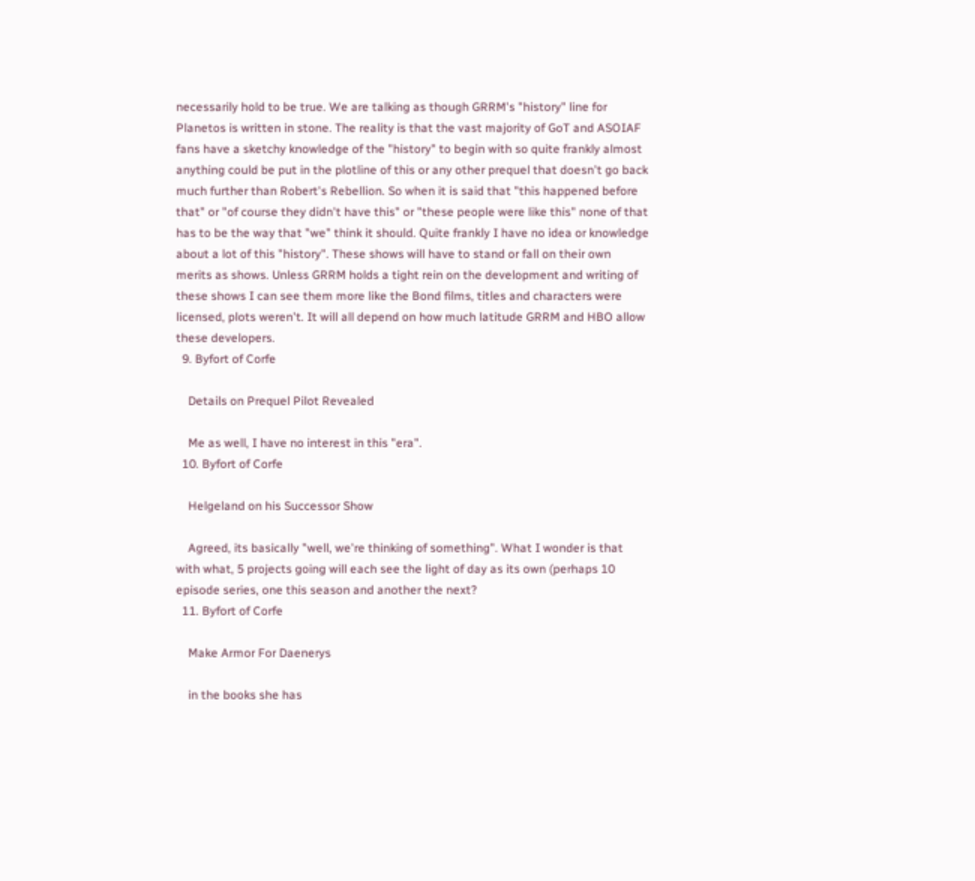necessarily hold to be true. We are talking as though GRRM's "history" line for Planetos is written in stone. The reality is that the vast majority of GoT and ASOIAF fans have a sketchy knowledge of the "history" to begin with so quite frankly almost anything could be put in the plotline of this or any other prequel that doesn't go back much further than Robert's Rebellion. So when it is said that "this happened before that" or "of course they didn't have this" or "these people were like this" none of that has to be the way that "we" think it should. Quite frankly I have no idea or knowledge about a lot of this "history". These shows will have to stand or fall on their own merits as shows. Unless GRRM holds a tight rein on the development and writing of these shows I can see them more like the Bond films, titles and characters were licensed, plots weren't. It will all depend on how much latitude GRRM and HBO allow these developers.
  9. Byfort of Corfe

    Details on Prequel Pilot Revealed

    Me as well, I have no interest in this "era".
  10. Byfort of Corfe

    Helgeland on his Successor Show

    Agreed, its basically "well, we're thinking of something". What I wonder is that with what, 5 projects going will each see the light of day as its own (perhaps 10 episode series, one this season and another the next?
  11. Byfort of Corfe

    Make Armor For Daenerys

    in the books she has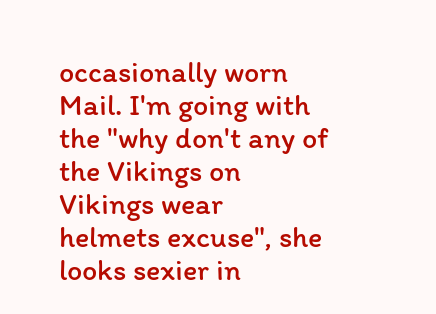occasionally worn Mail. I'm going with the "why don't any of the Vikings on Vikings wear helmets excuse", she looks sexier in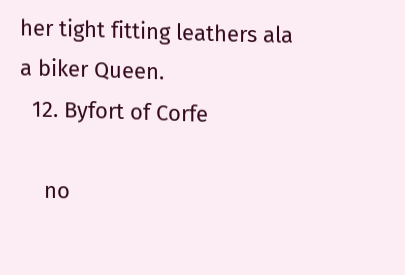her tight fitting leathers ala a biker Queen.
  12. Byfort of Corfe

    no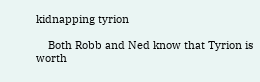kidnapping tyrion

    Both Robb and Ned know that Tyrion is worth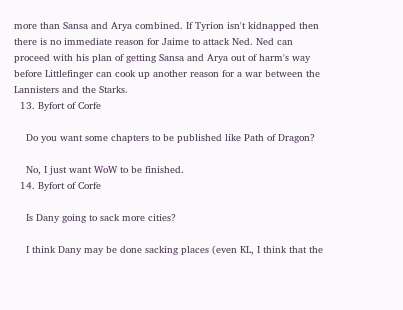more than Sansa and Arya combined. If Tyrion isn't kidnapped then there is no immediate reason for Jaime to attack Ned. Ned can proceed with his plan of getting Sansa and Arya out of harm's way before Littlefinger can cook up another reason for a war between the Lannisters and the Starks.
  13. Byfort of Corfe

    Do you want some chapters to be published like Path of Dragon?

    No, I just want WoW to be finished.
  14. Byfort of Corfe

    Is Dany going to sack more cities?

    I think Dany may be done sacking places (even KL, I think that the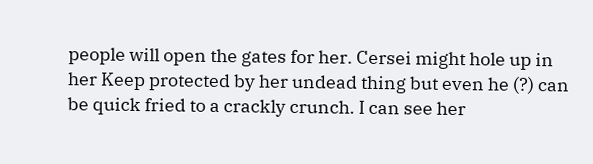people will open the gates for her. Cersei might hole up in her Keep protected by her undead thing but even he (?) can be quick fried to a crackly crunch. I can see her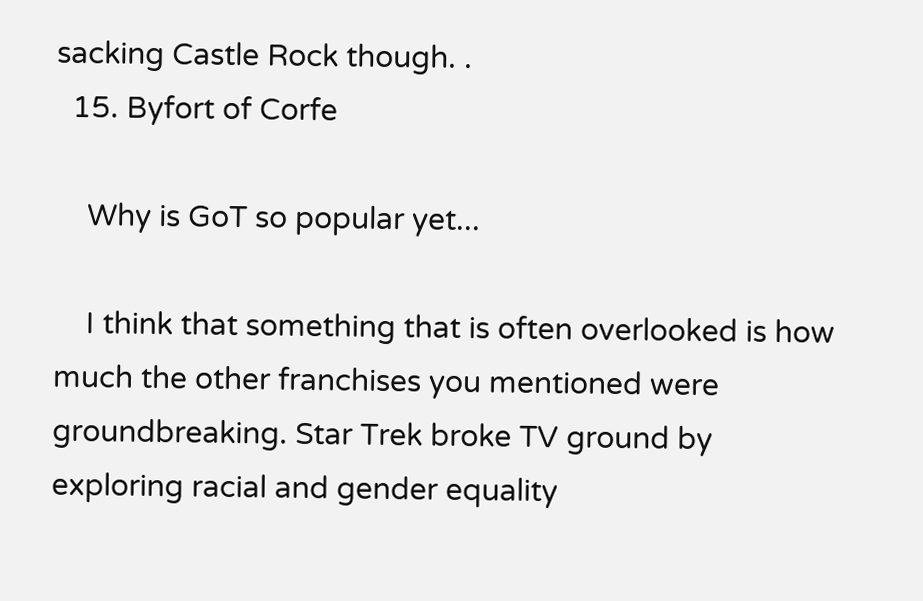sacking Castle Rock though. .
  15. Byfort of Corfe

    Why is GoT so popular yet...

    I think that something that is often overlooked is how much the other franchises you mentioned were groundbreaking. Star Trek broke TV ground by exploring racial and gender equality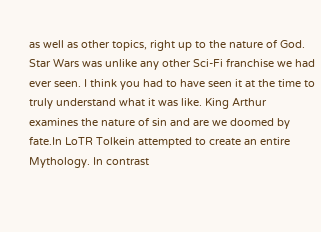as well as other topics, right up to the nature of God. Star Wars was unlike any other Sci-Fi franchise we had ever seen. I think you had to have seen it at the time to truly understand what it was like. King Arthur examines the nature of sin and are we doomed by fate.In LoTR Tolkein attempted to create an entire Mythology. In contrast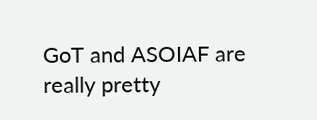GoT and ASOIAF are really pretty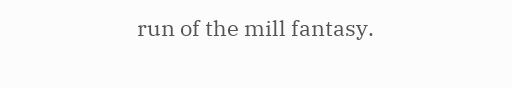run of the mill fantasy.